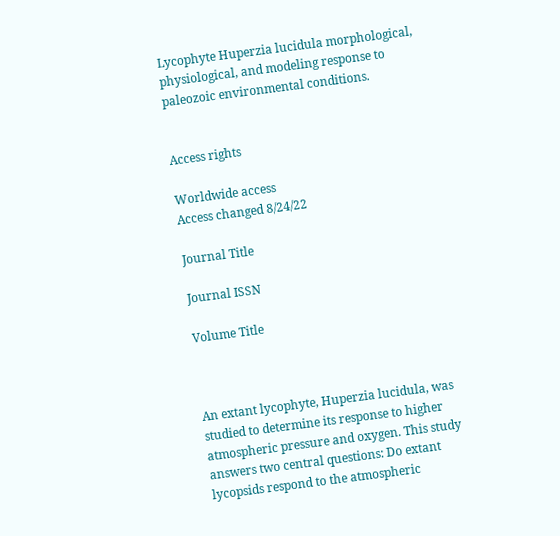Lycophyte Huperzia lucidula morphological, physiological, and modeling response to paleozoic environmental conditions.


Access rights

Worldwide access
Access changed 8/24/22

Journal Title

Journal ISSN

Volume Title



An extant lycophyte, Huperzia lucidula, was studied to determine its response to higher atmospheric pressure and oxygen. This study answers two central questions: Do extant lycopsids respond to the atmospheric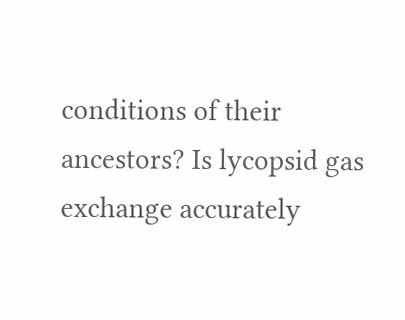conditions of their ancestors? Is lycopsid gas exchange accurately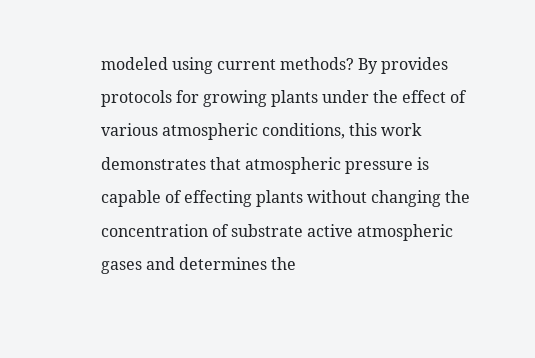modeled using current methods? By provides protocols for growing plants under the effect of various atmospheric conditions, this work demonstrates that atmospheric pressure is capable of effecting plants without changing the concentration of substrate active atmospheric gases and determines the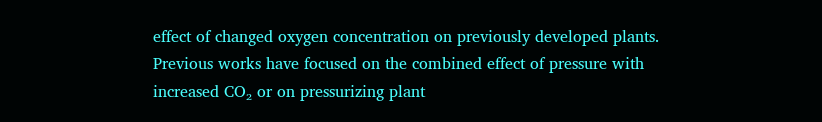effect of changed oxygen concentration on previously developed plants. Previous works have focused on the combined effect of pressure with increased CO₂ or on pressurizing plant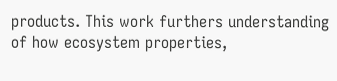products. This work furthers understanding of how ecosystem properties,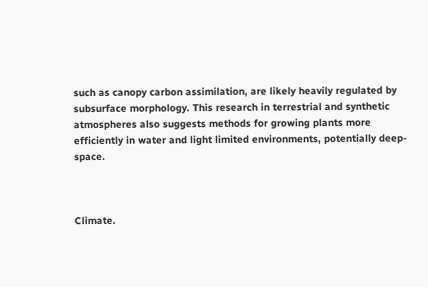such as canopy carbon assimilation, are likely heavily regulated by subsurface morphology. This research in terrestrial and synthetic atmospheres also suggests methods for growing plants more efficiently in water and light limited environments, potentially deep-space.



Climate.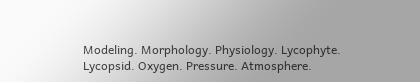Modeling. Morphology. Physiology. Lycophyte. Lycopsid. Oxygen. Pressure. Atmosphere.